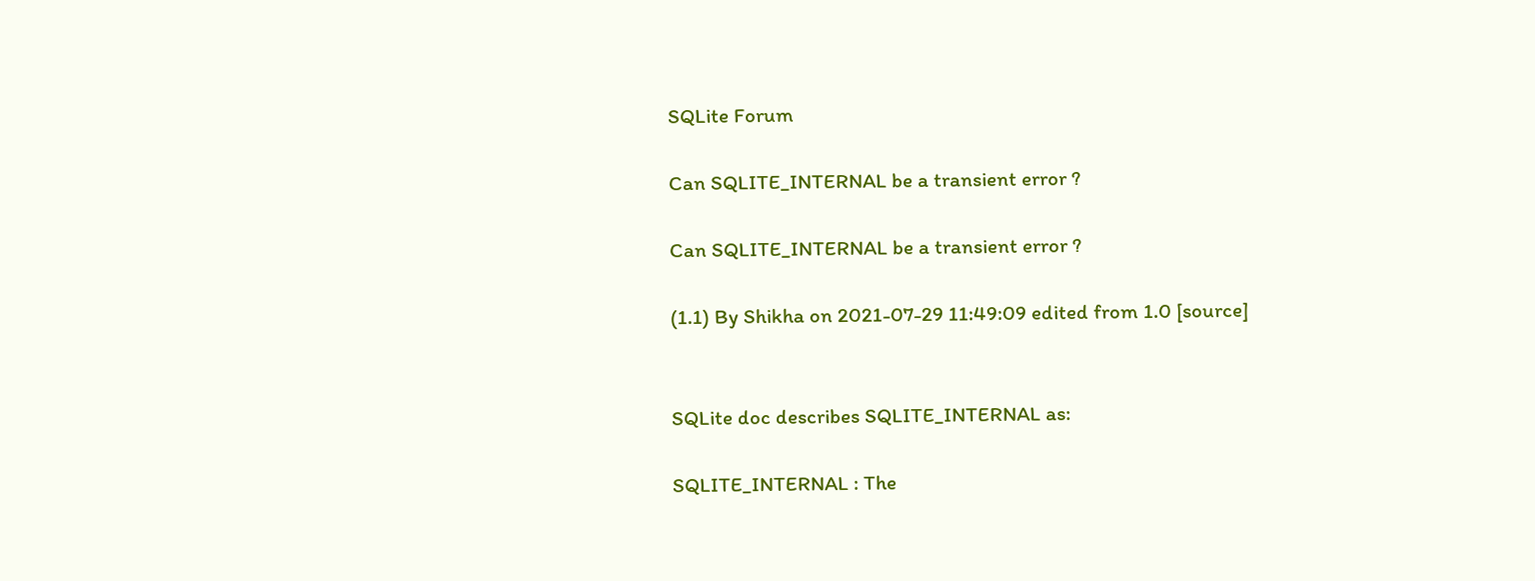SQLite Forum

Can SQLITE_INTERNAL be a transient error ?

Can SQLITE_INTERNAL be a transient error ?

(1.1) By Shikha on 2021-07-29 11:49:09 edited from 1.0 [source]


SQLite doc describes SQLITE_INTERNAL as:

SQLITE_INTERNAL : The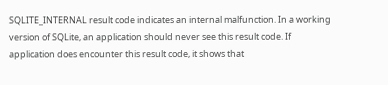SQLITE_INTERNAL result code indicates an internal malfunction. In a working version of SQLite, an application should never see this result code. If application does encounter this result code, it shows that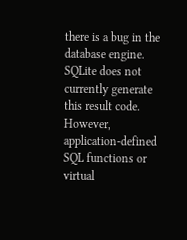there is a bug in the database engine. SQLite does not currently generate this result code. However, application-defined SQL functions or virtual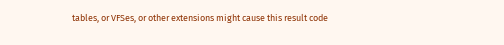tables, or VFSes, or other extensions might cause this result code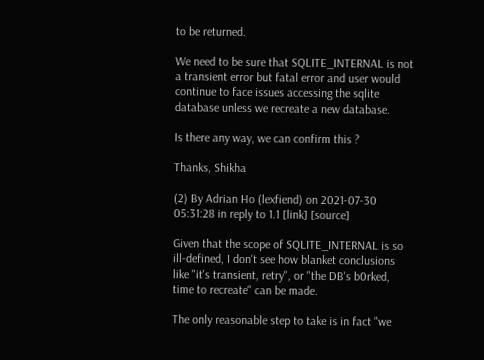to be returned.

We need to be sure that SQLITE_INTERNAL is not a transient error but fatal error and user would continue to face issues accessing the sqlite database unless we recreate a new database.

Is there any way, we can confirm this ?

Thanks, Shikha

(2) By Adrian Ho (lexfiend) on 2021-07-30 05:31:28 in reply to 1.1 [link] [source]

Given that the scope of SQLITE_INTERNAL is so ill-defined, I don't see how blanket conclusions like "it's transient, retry", or "the DB's b0rked, time to recreate" can be made.

The only reasonable step to take is in fact "we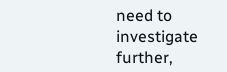need to investigate further,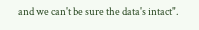and we can't be sure the data's intact".